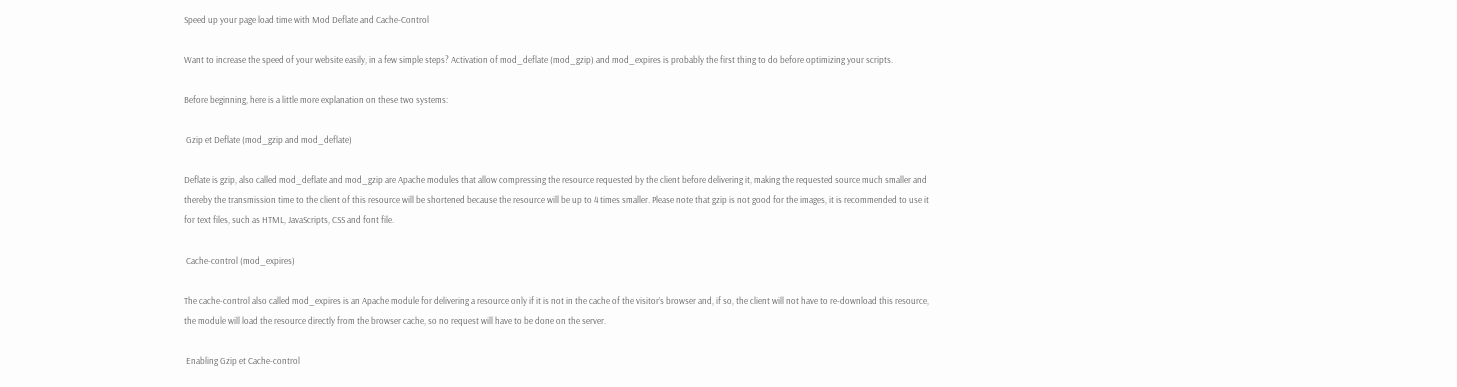Speed up your page load time with Mod Deflate and Cache-Control

Want to increase the speed of your website easily, in a few simple steps? Activation of mod_deflate (mod_gzip) and mod_expires is probably the first thing to do before optimizing your scripts.

Before beginning, here is a little more explanation on these two systems:

 Gzip et Deflate (mod_gzip and mod_deflate)

Deflate is gzip, also called mod_deflate and mod_gzip are Apache modules that allow compressing the resource requested by the client before delivering it, making the requested source much smaller and thereby the transmission time to the client of this resource will be shortened because the resource will be up to 4 times smaller. Please note that gzip is not good for the images, it is recommended to use it for text files, such as HTML, JavaScripts, CSS and font file.

 Cache-control (mod_expires)

The cache-control also called mod_expires is an Apache module for delivering a resource only if it is not in the cache of the visitor’s browser and, if so, the client will not have to re-download this resource, the module will load the resource directly from the browser cache, so no request will have to be done on the server.

 Enabling Gzip et Cache-control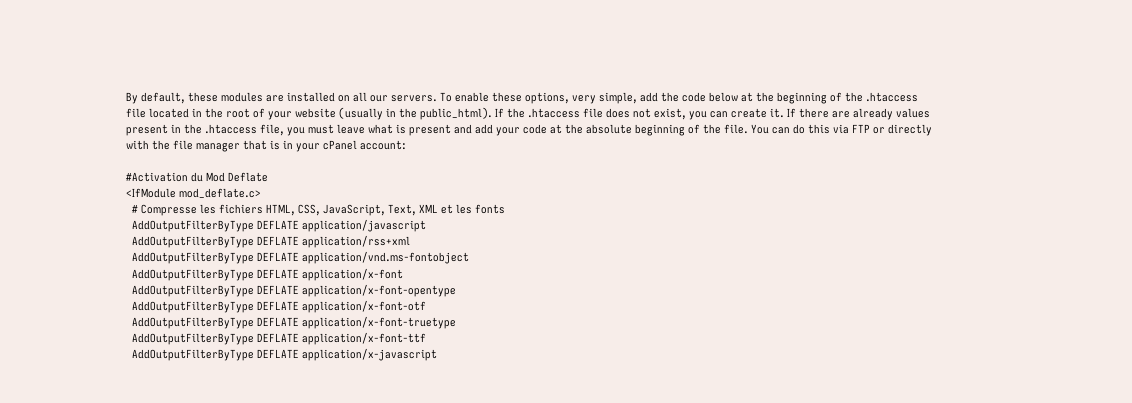By default, these modules are installed on all our servers. To enable these options, very simple, add the code below at the beginning of the .htaccess file located in the root of your website (usually in the public_html). If the .htaccess file does not exist, you can create it. If there are already values present in the .htaccess file, you must leave what is present and add your code at the absolute beginning of the file. You can do this via FTP or directly with the file manager that is in your cPanel account:

#Activation du Mod Deflate
<IfModule mod_deflate.c>
  # Compresse les fichiers HTML, CSS, JavaScript, Text, XML et les fonts
  AddOutputFilterByType DEFLATE application/javascript
  AddOutputFilterByType DEFLATE application/rss+xml
  AddOutputFilterByType DEFLATE application/vnd.ms-fontobject
  AddOutputFilterByType DEFLATE application/x-font
  AddOutputFilterByType DEFLATE application/x-font-opentype
  AddOutputFilterByType DEFLATE application/x-font-otf
  AddOutputFilterByType DEFLATE application/x-font-truetype
  AddOutputFilterByType DEFLATE application/x-font-ttf
  AddOutputFilterByType DEFLATE application/x-javascript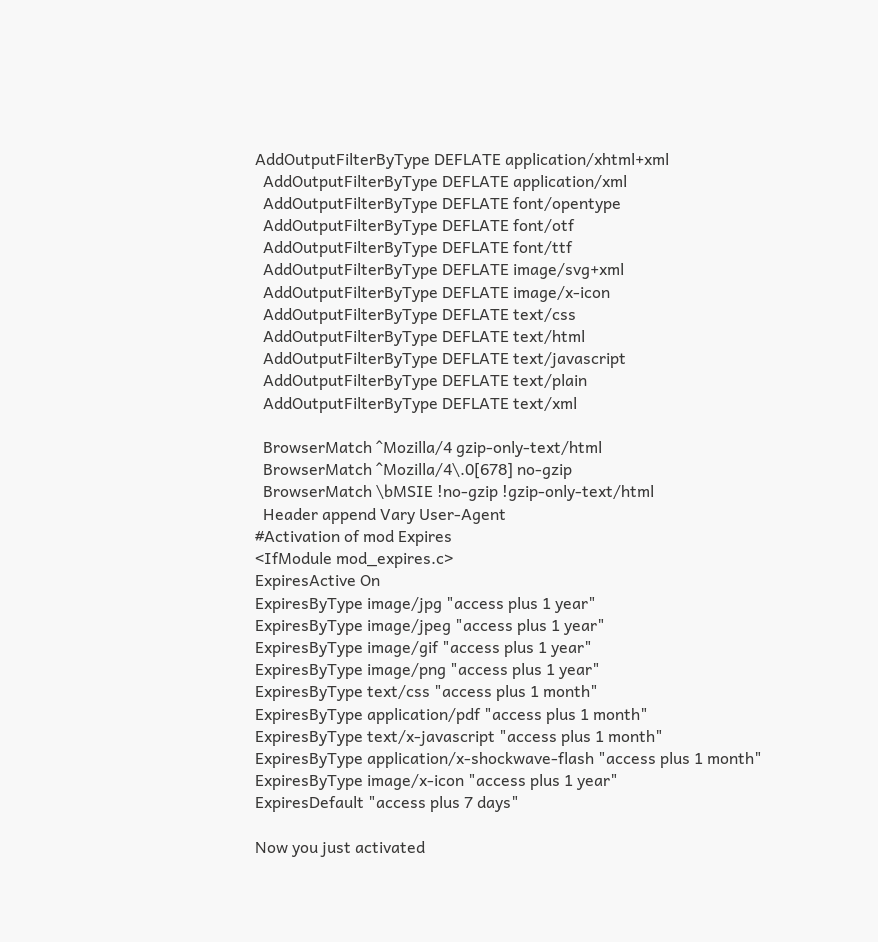AddOutputFilterByType DEFLATE application/xhtml+xml
  AddOutputFilterByType DEFLATE application/xml
  AddOutputFilterByType DEFLATE font/opentype
  AddOutputFilterByType DEFLATE font/otf
  AddOutputFilterByType DEFLATE font/ttf
  AddOutputFilterByType DEFLATE image/svg+xml
  AddOutputFilterByType DEFLATE image/x-icon
  AddOutputFilterByType DEFLATE text/css
  AddOutputFilterByType DEFLATE text/html
  AddOutputFilterByType DEFLATE text/javascript
  AddOutputFilterByType DEFLATE text/plain
  AddOutputFilterByType DEFLATE text/xml

  BrowserMatch ^Mozilla/4 gzip-only-text/html
  BrowserMatch ^Mozilla/4\.0[678] no-gzip
  BrowserMatch \bMSIE !no-gzip !gzip-only-text/html
  Header append Vary User-Agent
#Activation of mod Expires
<IfModule mod_expires.c>
ExpiresActive On
ExpiresByType image/jpg "access plus 1 year"
ExpiresByType image/jpeg "access plus 1 year"
ExpiresByType image/gif "access plus 1 year"
ExpiresByType image/png "access plus 1 year"
ExpiresByType text/css "access plus 1 month"
ExpiresByType application/pdf "access plus 1 month"
ExpiresByType text/x-javascript "access plus 1 month"
ExpiresByType application/x-shockwave-flash "access plus 1 month"
ExpiresByType image/x-icon "access plus 1 year"
ExpiresDefault "access plus 7 days"

Now you just activated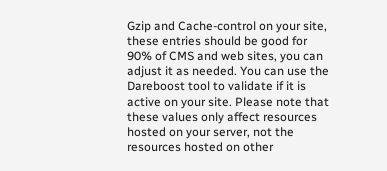Gzip and Cache-control on your site, these entries should be good for 90% of CMS and web sites, you can adjust it as needed. You can use the Dareboost tool to validate if it is active on your site. Please note that these values only affect resources hosted on your server, not the resources hosted on other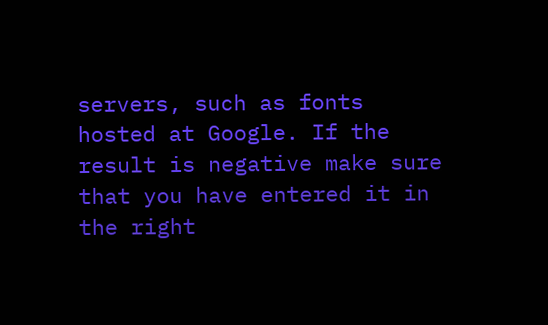servers, such as fonts hosted at Google. If the result is negative make sure that you have entered it in the right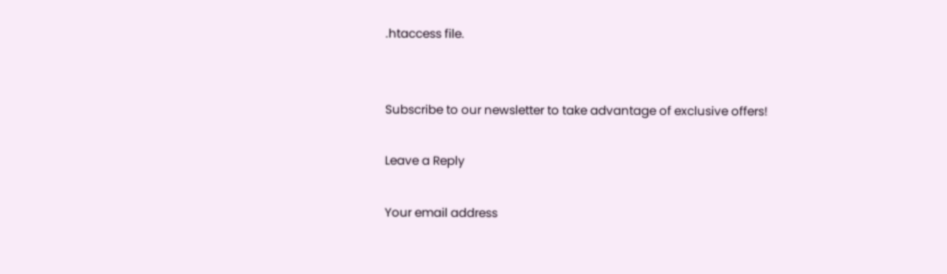.htaccess file.


Subscribe to our newsletter to take advantage of exclusive offers!

Leave a Reply

Your email address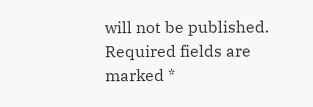will not be published. Required fields are marked *